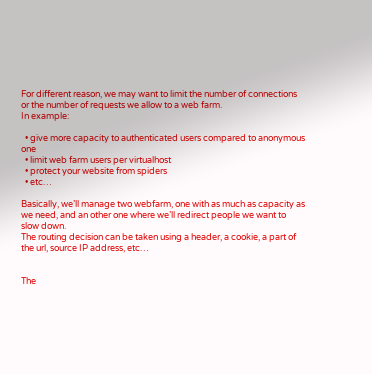For different reason, we may want to limit the number of connections or the number of requests we allow to a web farm.
In example:

  • give more capacity to authenticated users compared to anonymous one
  • limit web farm users per virtualhost
  • protect your website from spiders
  • etc…

Basically, we’ll manage two webfarm, one with as much as capacity as we need, and an other one where we’ll redirect people we want to slow down.
The routing decision can be taken using a header, a cookie, a part of the url, source IP address, etc…


The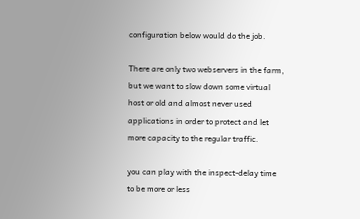configuration below would do the job.

There are only two webservers in the farm, but we want to slow down some virtual host or old and almost never used applications in order to protect and let more capacity to the regular traffic.

you can play with the inspect-delay time to be more or less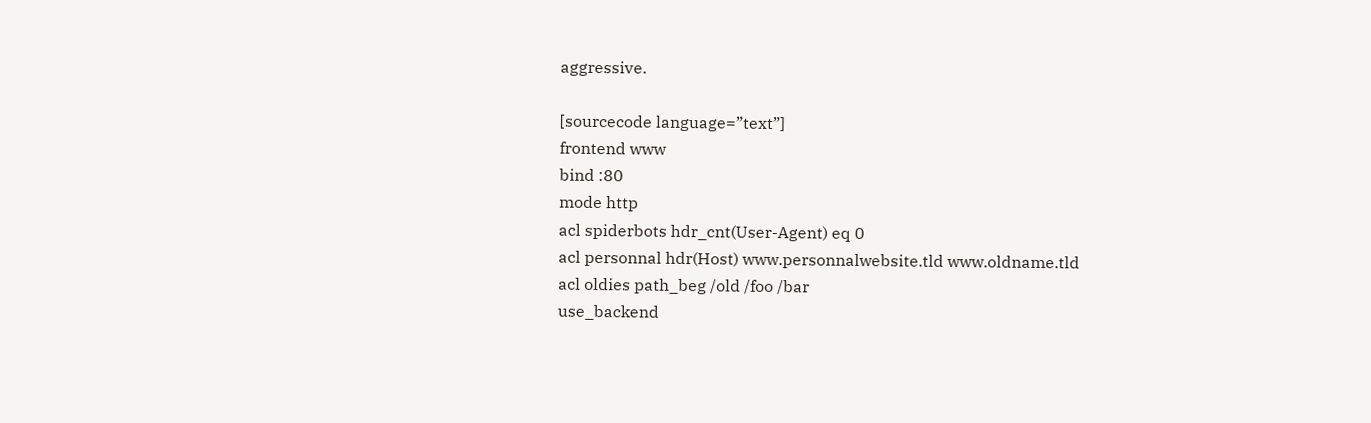aggressive.

[sourcecode language=”text”]
frontend www
bind :80
mode http
acl spiderbots hdr_cnt(User-Agent) eq 0
acl personnal hdr(Host) www.personnalwebsite.tld www.oldname.tld
acl oldies path_beg /old /foo /bar
use_backend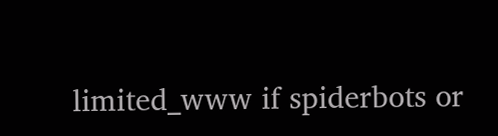limited_www if spiderbots or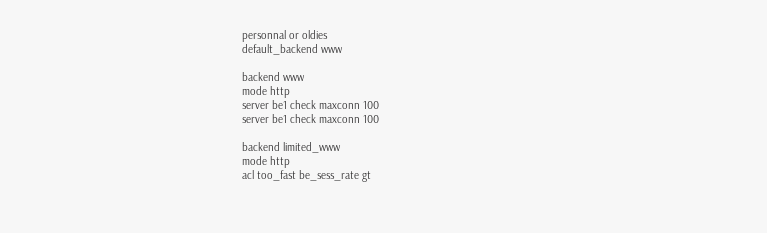personnal or oldies
default_backend www

backend www
mode http
server be1 check maxconn 100
server be1 check maxconn 100

backend limited_www
mode http
acl too_fast be_sess_rate gt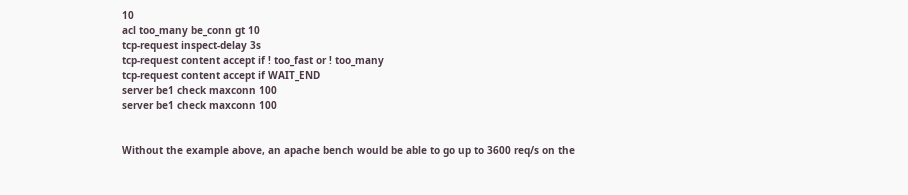10
acl too_many be_conn gt 10
tcp-request inspect-delay 3s
tcp-request content accept if ! too_fast or ! too_many
tcp-request content accept if WAIT_END
server be1 check maxconn 100
server be1 check maxconn 100


Without the example above, an apache bench would be able to go up to 3600 req/s on the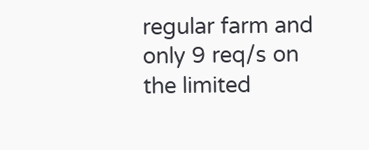regular farm and only 9 req/s on the limited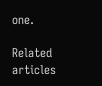one.

Related articles